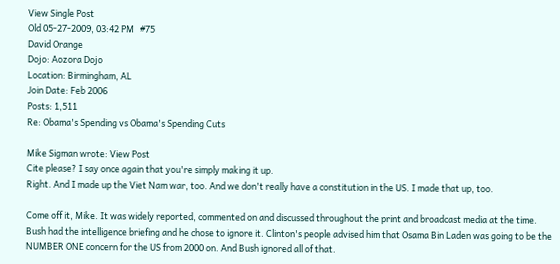View Single Post
Old 05-27-2009, 03:42 PM   #75
David Orange
Dojo: Aozora Dojo
Location: Birmingham, AL
Join Date: Feb 2006
Posts: 1,511
Re: Obama's Spending vs Obama's Spending Cuts

Mike Sigman wrote: View Post
Cite please? I say once again that you're simply making it up.
Right. And I made up the Viet Nam war, too. And we don't really have a constitution in the US. I made that up, too.

Come off it, Mike. It was widely reported, commented on and discussed throughout the print and broadcast media at the time. Bush had the intelligence briefing and he chose to ignore it. Clinton's people advised him that Osama Bin Laden was going to be the NUMBER ONE concern for the US from 2000 on. And Bush ignored all of that.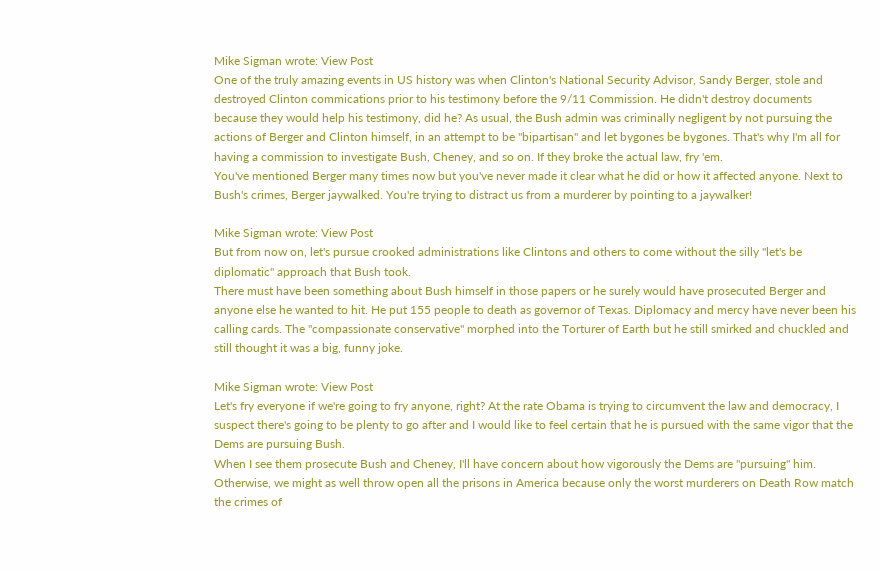Mike Sigman wrote: View Post
One of the truly amazing events in US history was when Clinton's National Security Advisor, Sandy Berger, stole and destroyed Clinton commications prior to his testimony before the 9/11 Commission. He didn't destroy documents because they would help his testimony, did he? As usual, the Bush admin was criminally negligent by not pursuing the actions of Berger and Clinton himself, in an attempt to be "bipartisan" and let bygones be bygones. That's why I'm all for having a commission to investigate Bush, Cheney, and so on. If they broke the actual law, fry 'em.
You've mentioned Berger many times now but you've never made it clear what he did or how it affected anyone. Next to Bush's crimes, Berger jaywalked. You're trying to distract us from a murderer by pointing to a jaywalker!

Mike Sigman wrote: View Post
But from now on, let's pursue crooked administrations like Clintons and others to come without the silly "let's be diplomatic" approach that Bush took.
There must have been something about Bush himself in those papers or he surely would have prosecuted Berger and anyone else he wanted to hit. He put 155 people to death as governor of Texas. Diplomacy and mercy have never been his calling cards. The "compassionate conservative" morphed into the Torturer of Earth but he still smirked and chuckled and still thought it was a big, funny joke.

Mike Sigman wrote: View Post
Let's fry everyone if we're going to fry anyone, right? At the rate Obama is trying to circumvent the law and democracy, I suspect there's going to be plenty to go after and I would like to feel certain that he is pursued with the same vigor that the Dems are pursuing Bush.
When I see them prosecute Bush and Cheney, I'll have concern about how vigorously the Dems are "pursuing" him. Otherwise, we might as well throw open all the prisons in America because only the worst murderers on Death Row match the crimes of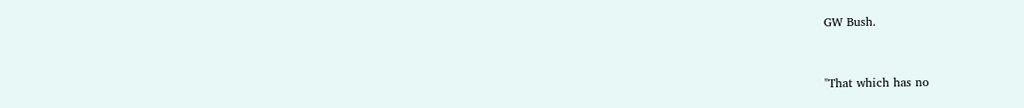GW Bush.


"That which has no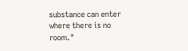substance can enter where there is no room."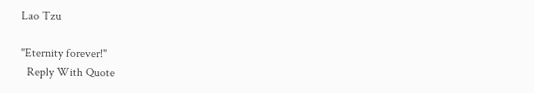Lao Tzu

"Eternity forever!"
  Reply With Quote